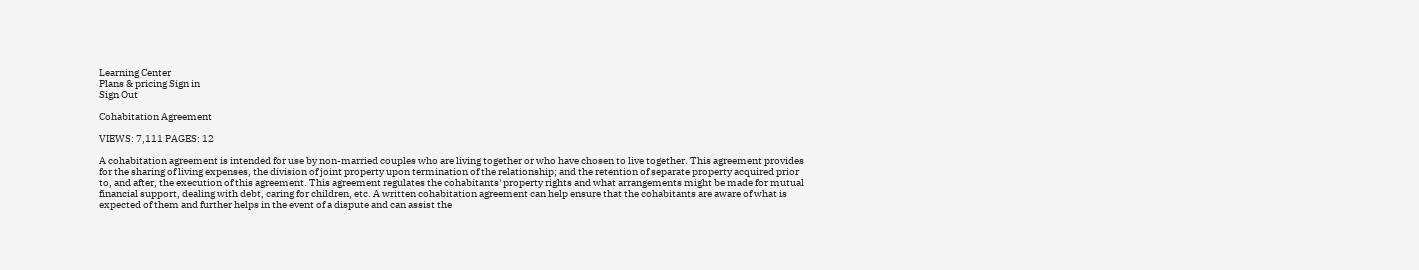Learning Center
Plans & pricing Sign in
Sign Out

Cohabitation Agreement

VIEWS: 7,111 PAGES: 12

A cohabitation agreement is intended for use by non-married couples who are living together or who have chosen to live together. This agreement provides for the sharing of living expenses, the division of joint property upon termination of the relationship; and the retention of separate property acquired prior to, and after, the execution of this agreement. This agreement regulates the cohabitants' property rights and what arrangements might be made for mutual financial support, dealing with debt, caring for children, etc. A written cohabitation agreement can help ensure that the cohabitants are aware of what is expected of them and further helps in the event of a dispute and can assist the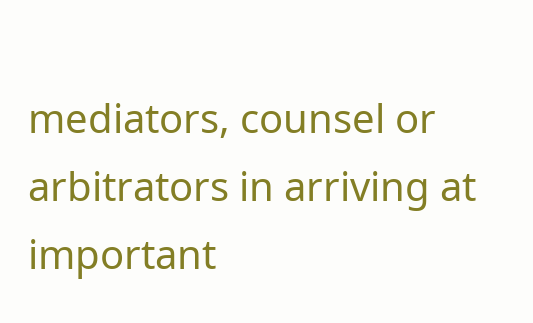mediators, counsel or arbitrators in arriving at important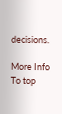decisions.

More Info
To top